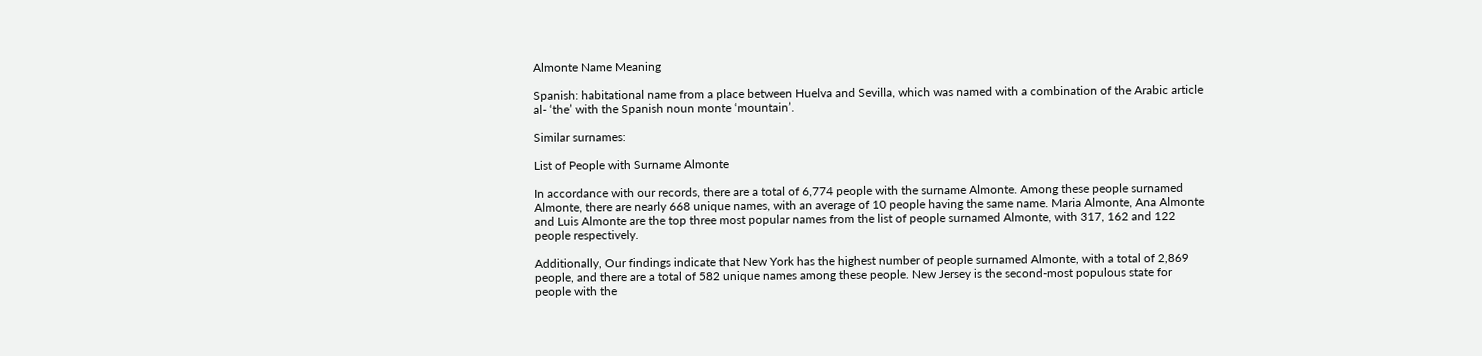Almonte Name Meaning

Spanish: habitational name from a place between Huelva and Sevilla, which was named with a combination of the Arabic article al- ‘the’ with the Spanish noun monte ‘mountain’.

Similar surnames:

List of People with Surname Almonte

In accordance with our records, there are a total of 6,774 people with the surname Almonte. Among these people surnamed Almonte, there are nearly 668 unique names, with an average of 10 people having the same name. Maria Almonte, Ana Almonte and Luis Almonte are the top three most popular names from the list of people surnamed Almonte, with 317, 162 and 122 people respectively.

Additionally, Our findings indicate that New York has the highest number of people surnamed Almonte, with a total of 2,869 people, and there are a total of 582 unique names among these people. New Jersey is the second-most populous state for people with the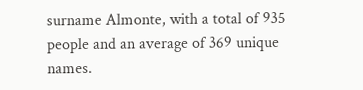surname Almonte, with a total of 935 people and an average of 369 unique names.